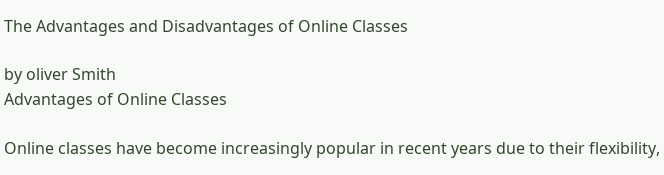The Advantages and Disadvantages of Online Classes

by oliver Smith
Advantages of Online Classes

Online classes have become increasingly popular in recent years due to their flexibility,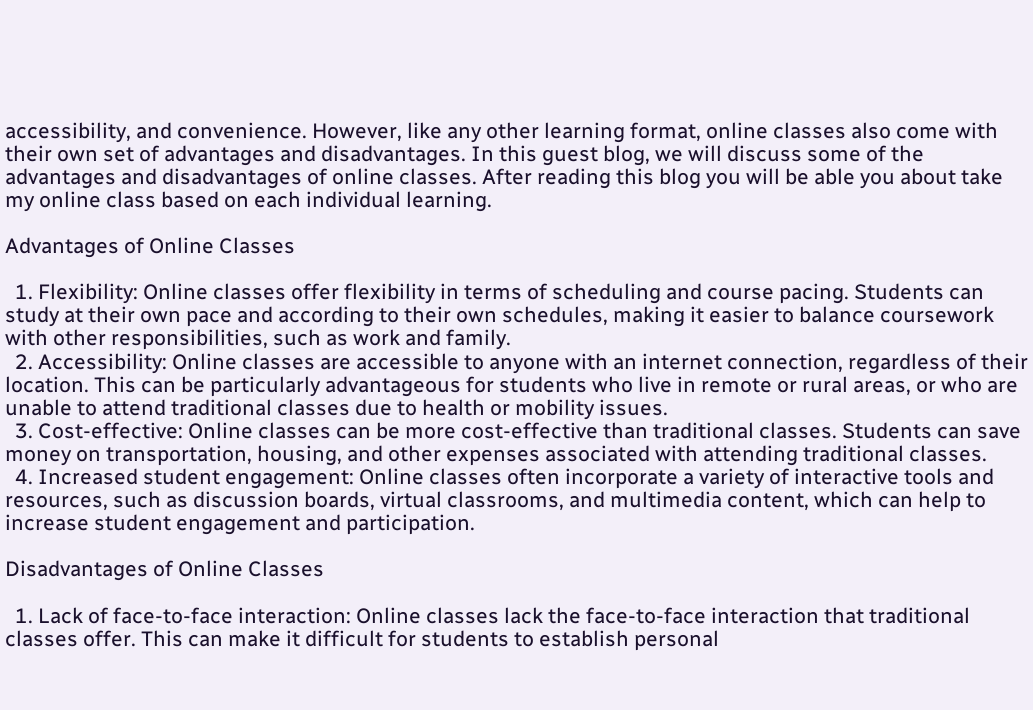accessibility, and convenience. However, like any other learning format, online classes also come with their own set of advantages and disadvantages. In this guest blog, we will discuss some of the advantages and disadvantages of online classes. After reading this blog you will be able you about take my online class based on each individual learning.

Advantages of Online Classes

  1. Flexibility: Online classes offer flexibility in terms of scheduling and course pacing. Students can study at their own pace and according to their own schedules, making it easier to balance coursework with other responsibilities, such as work and family.
  2. Accessibility: Online classes are accessible to anyone with an internet connection, regardless of their location. This can be particularly advantageous for students who live in remote or rural areas, or who are unable to attend traditional classes due to health or mobility issues.
  3. Cost-effective: Online classes can be more cost-effective than traditional classes. Students can save money on transportation, housing, and other expenses associated with attending traditional classes.
  4. Increased student engagement: Online classes often incorporate a variety of interactive tools and resources, such as discussion boards, virtual classrooms, and multimedia content, which can help to increase student engagement and participation.

Disadvantages of Online Classes

  1. Lack of face-to-face interaction: Online classes lack the face-to-face interaction that traditional classes offer. This can make it difficult for students to establish personal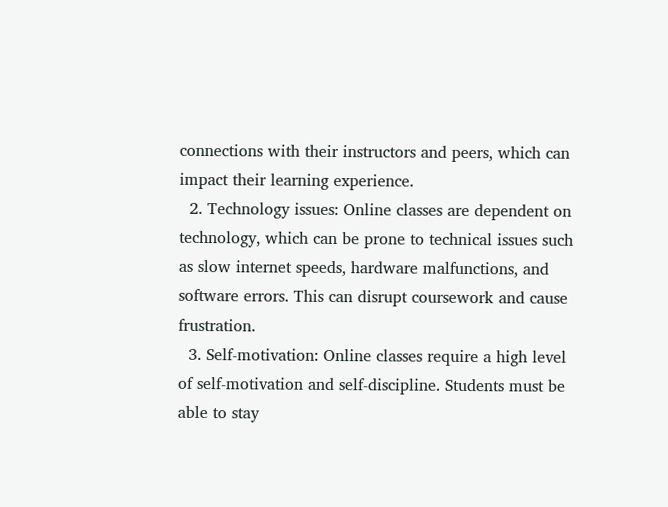connections with their instructors and peers, which can impact their learning experience.
  2. Technology issues: Online classes are dependent on technology, which can be prone to technical issues such as slow internet speeds, hardware malfunctions, and software errors. This can disrupt coursework and cause frustration.
  3. Self-motivation: Online classes require a high level of self-motivation and self-discipline. Students must be able to stay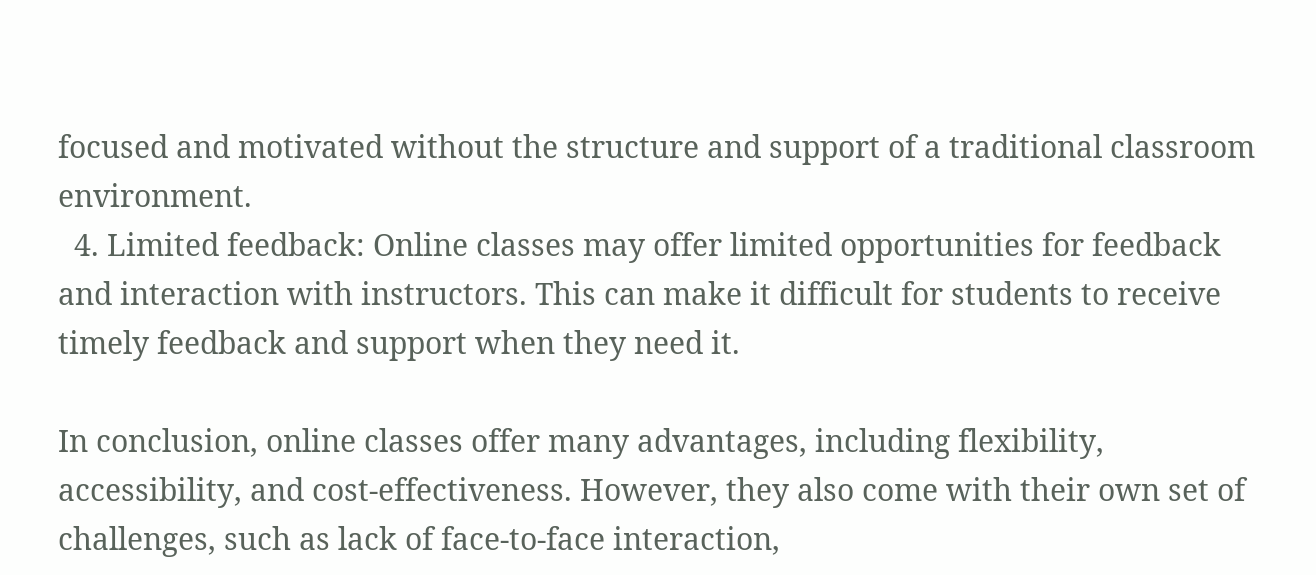focused and motivated without the structure and support of a traditional classroom environment.
  4. Limited feedback: Online classes may offer limited opportunities for feedback and interaction with instructors. This can make it difficult for students to receive timely feedback and support when they need it.

In conclusion, online classes offer many advantages, including flexibility, accessibility, and cost-effectiveness. However, they also come with their own set of challenges, such as lack of face-to-face interaction,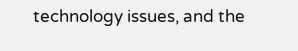technology issues, and the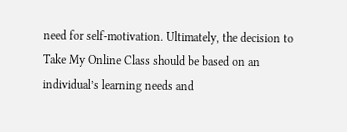need for self-motivation. Ultimately, the decision to Take My Online Class should be based on an individual’s learning needs and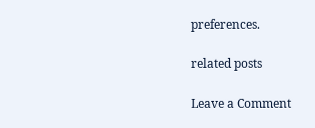preferences.

related posts

Leave a Comment